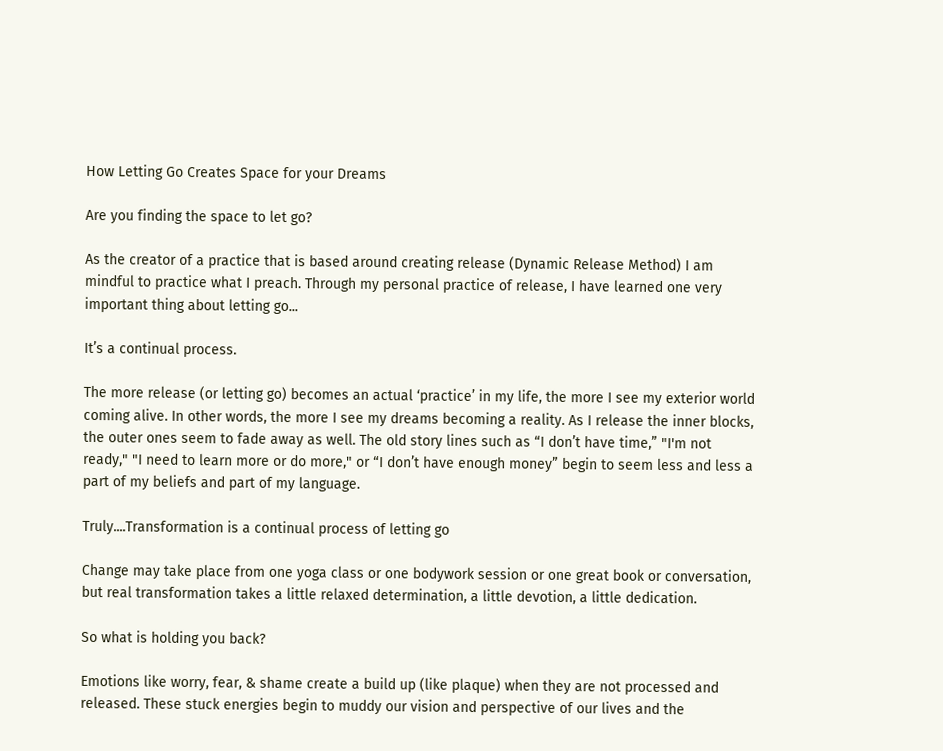How Letting Go Creates Space for your Dreams

Are you finding the space to let go?

As the creator of a practice that is based around creating release (Dynamic Release Method) I am mindful to practice what I preach. Through my personal practice of release, I have learned one very important thing about letting go...

It’s a continual process.

The more release (or letting go) becomes an actual ‘practice’ in my life, the more I see my exterior world coming alive. In other words, the more I see my dreams becoming a reality. As I release the inner blocks, the outer ones seem to fade away as well. The old story lines such as “I don’t have time,” "I'm not ready," "I need to learn more or do more," or “I don’t have enough money” begin to seem less and less a part of my beliefs and part of my language.

Truly....Transformation is a continual process of letting go

Change may take place from one yoga class or one bodywork session or one great book or conversation, but real transformation takes a little relaxed determination, a little devotion, a little dedication.

So what is holding you back?

Emotions like worry, fear, & shame create a build up (like plaque) when they are not processed and released. These stuck energies begin to muddy our vision and perspective of our lives and the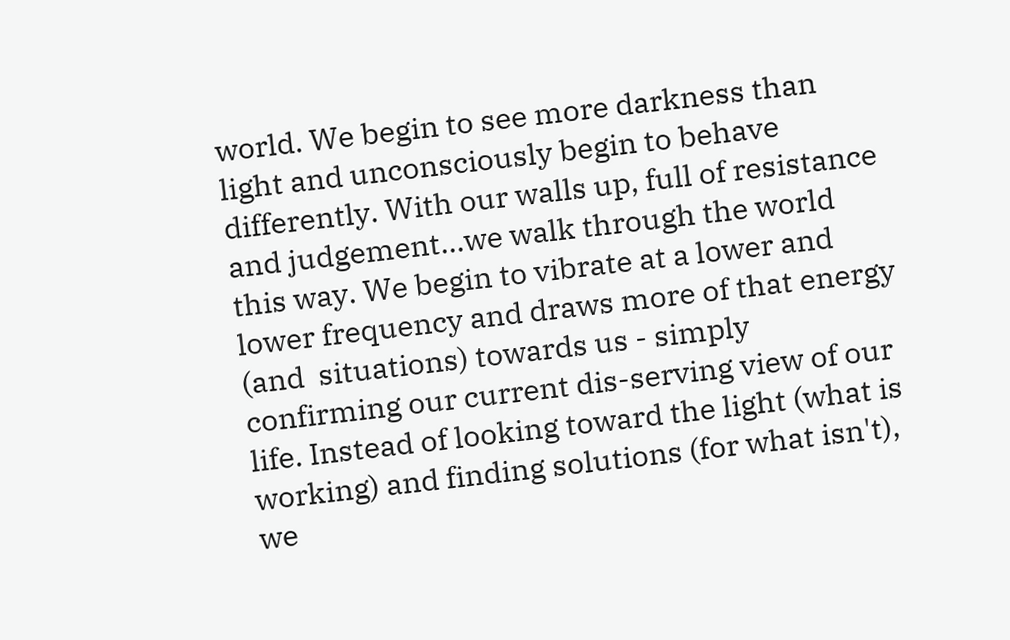world. We begin to see more darkness than light and unconsciously begin to behave differently. With our walls up, full of resistance and judgement...we walk through the world this way. We begin to vibrate at a lower and lower frequency and draws more of that energy (and  situations) towards us - simply confirming our current dis-serving view of our life. Instead of looking toward the light (what is working) and finding solutions (for what isn't), we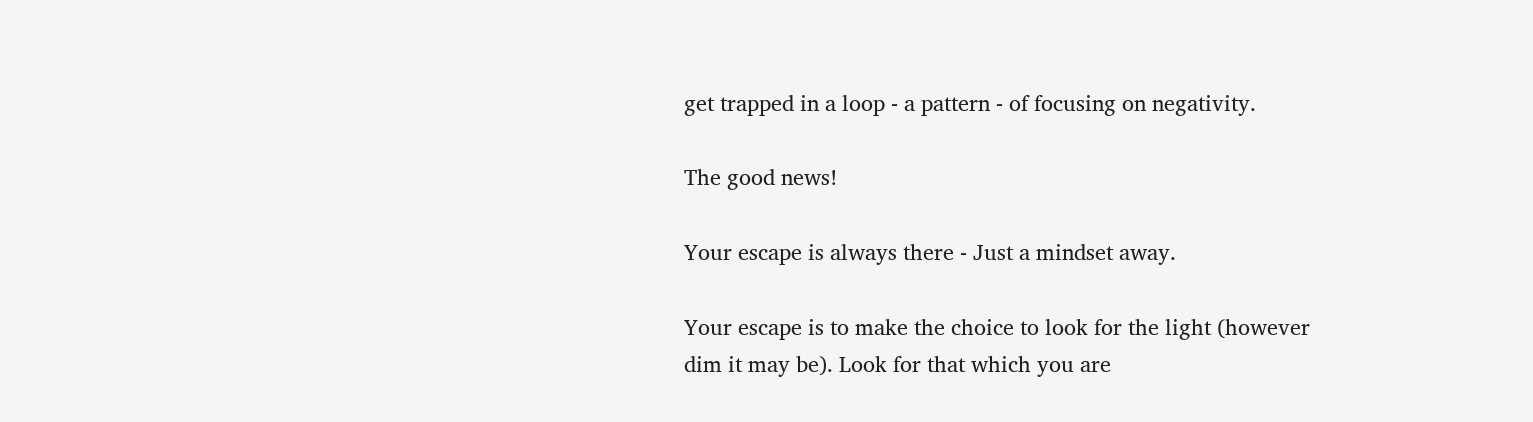get trapped in a loop - a pattern - of focusing on negativity.

The good news!

Your escape is always there - Just a mindset away.

Your escape is to make the choice to look for the light (however dim it may be). Look for that which you are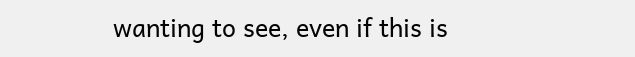wanting to see, even if this is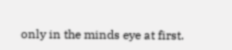only in the minds eye at first.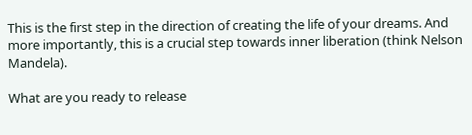This is the first step in the direction of creating the life of your dreams. And more importantly, this is a crucial step towards inner liberation (think Nelson Mandela).

What are you ready to release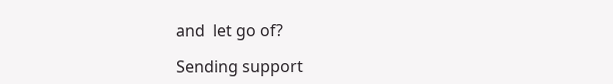and  let go of?

Sending support